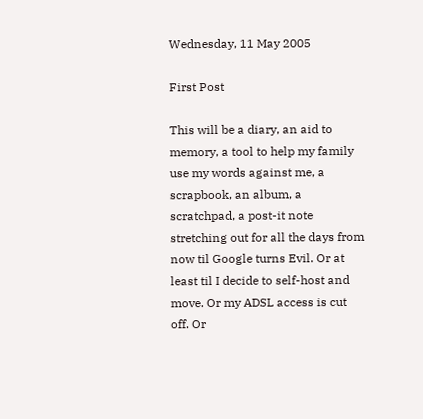Wednesday, 11 May 2005

First Post

This will be a diary, an aid to memory, a tool to help my family use my words against me, a scrapbook, an album, a scratchpad, a post-it note stretching out for all the days from now til Google turns Evil. Or at least til I decide to self-host and move. Or my ADSL access is cut off. Or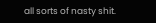all sorts of nasty shit.